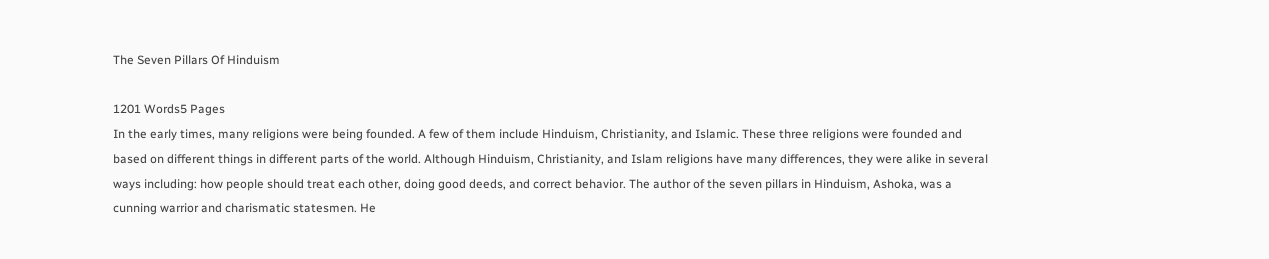The Seven Pillars Of Hinduism

1201 Words5 Pages
In the early times, many religions were being founded. A few of them include Hinduism, Christianity, and Islamic. These three religions were founded and based on different things in different parts of the world. Although Hinduism, Christianity, and Islam religions have many differences, they were alike in several ways including: how people should treat each other, doing good deeds, and correct behavior. The author of the seven pillars in Hinduism, Ashoka, was a cunning warrior and charismatic statesmen. He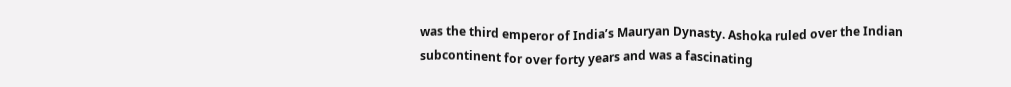was the third emperor of India’s Mauryan Dynasty. Ashoka ruled over the Indian subcontinent for over forty years and was a fascinating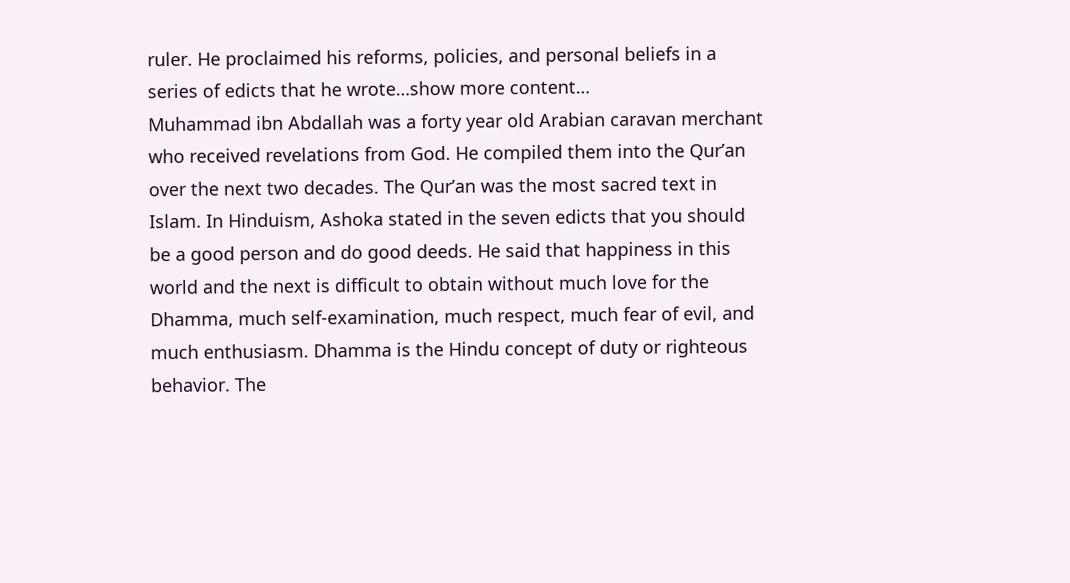ruler. He proclaimed his reforms, policies, and personal beliefs in a series of edicts that he wrote…show more content…
Muhammad ibn Abdallah was a forty year old Arabian caravan merchant who received revelations from God. He compiled them into the Qur’an over the next two decades. The Qur’an was the most sacred text in Islam. In Hinduism, Ashoka stated in the seven edicts that you should be a good person and do good deeds. He said that happiness in this world and the next is difficult to obtain without much love for the Dhamma, much self-examination, much respect, much fear of evil, and much enthusiasm. Dhamma is the Hindu concept of duty or righteous behavior. The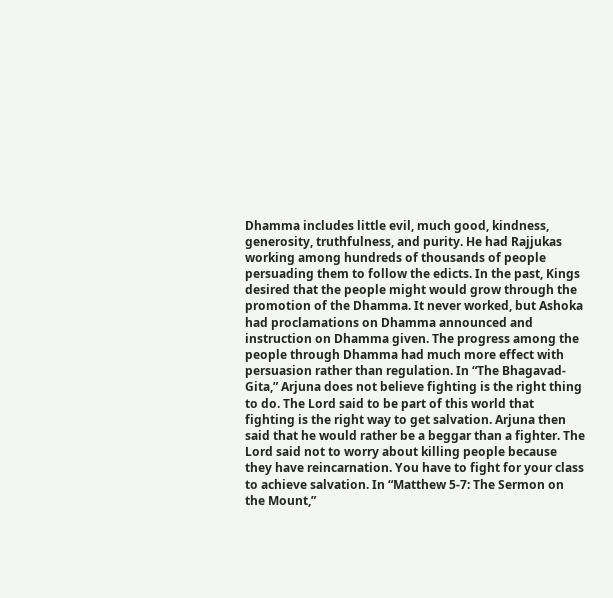Dhamma includes little evil, much good, kindness, generosity, truthfulness, and purity. He had Rajjukas working among hundreds of thousands of people persuading them to follow the edicts. In the past, Kings desired that the people might would grow through the promotion of the Dhamma. It never worked, but Ashoka had proclamations on Dhamma announced and instruction on Dhamma given. The progress among the people through Dhamma had much more effect with persuasion rather than regulation. In “The Bhagavad-Gita,” Arjuna does not believe fighting is the right thing to do. The Lord said to be part of this world that fighting is the right way to get salvation. Arjuna then said that he would rather be a beggar than a fighter. The Lord said not to worry about killing people because they have reincarnation. You have to fight for your class to achieve salvation. In “Matthew 5-7: The Sermon on the Mount,”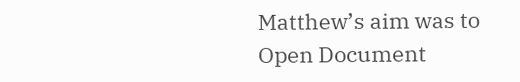Matthew’s aim was to
Open Document